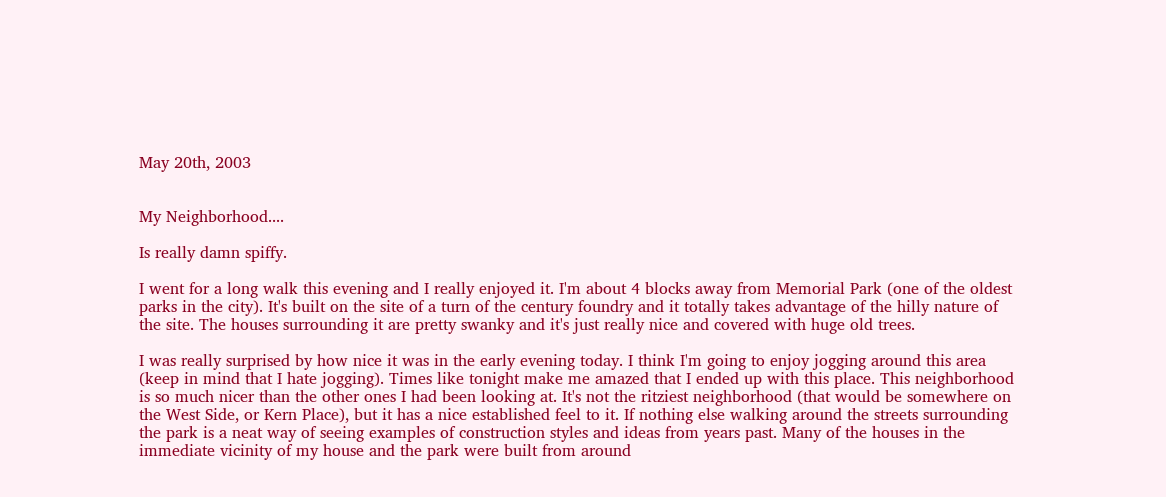May 20th, 2003


My Neighborhood....

Is really damn spiffy.

I went for a long walk this evening and I really enjoyed it. I'm about 4 blocks away from Memorial Park (one of the oldest parks in the city). It's built on the site of a turn of the century foundry and it totally takes advantage of the hilly nature of the site. The houses surrounding it are pretty swanky and it's just really nice and covered with huge old trees.

I was really surprised by how nice it was in the early evening today. I think I'm going to enjoy jogging around this area (keep in mind that I hate jogging). Times like tonight make me amazed that I ended up with this place. This neighborhood is so much nicer than the other ones I had been looking at. It's not the ritziest neighborhood (that would be somewhere on the West Side, or Kern Place), but it has a nice established feel to it. If nothing else walking around the streets surrounding the park is a neat way of seeing examples of construction styles and ideas from years past. Many of the houses in the immediate vicinity of my house and the park were built from around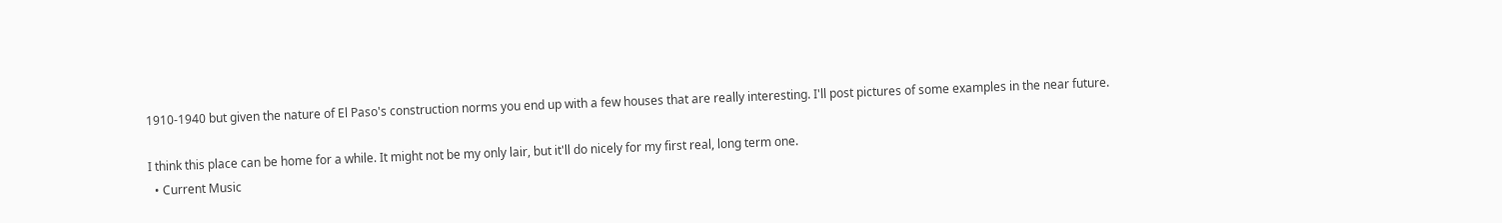1910-1940 but given the nature of El Paso's construction norms you end up with a few houses that are really interesting. I'll post pictures of some examples in the near future.

I think this place can be home for a while. It might not be my only lair, but it'll do nicely for my first real, long term one.
  • Current Music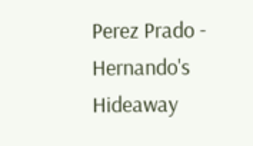Perez Prado - Hernando's Hideaway